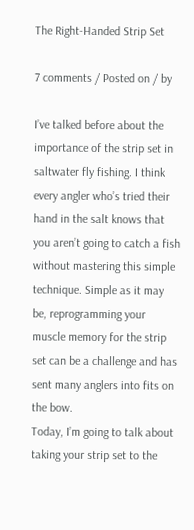The Right-Handed Strip Set

7 comments / Posted on / by

I’ve talked before about the importance of the strip set in saltwater fly fishing. I think every angler who’s tried their hand in the salt knows that you aren’t going to catch a fish without mastering this simple technique. Simple as it may be, reprogramming your muscle memory for the strip set can be a challenge and has sent many anglers into fits on the bow.
Today, I’m going to talk about taking your strip set to the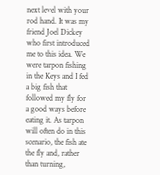next level with your rod hand. It was my friend Joel Dickey who first introduced me to this idea. We were tarpon fishing in the Keys and I fed a big fish that followed my fly for a good ways before eating it. As tarpon will often do in this scenario, the fish ate the fly and, rather than turning,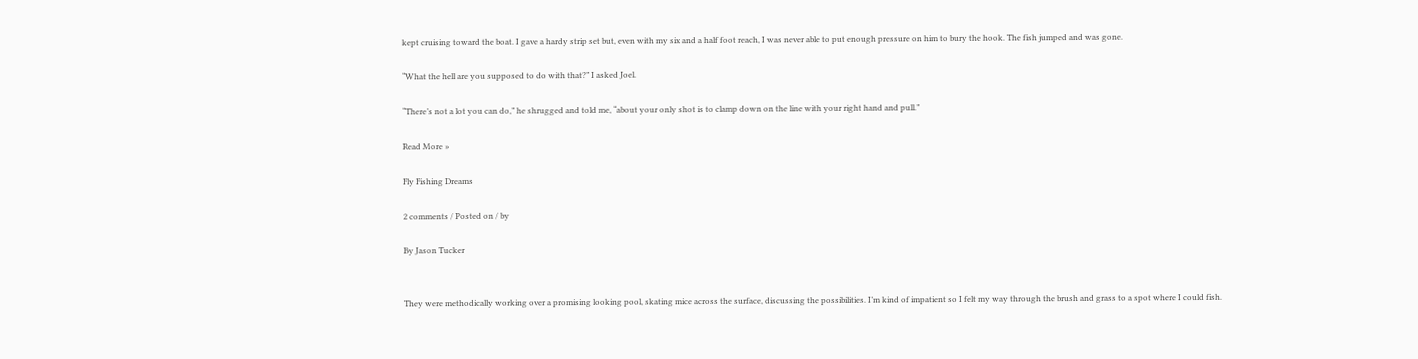kept cruising toward the boat. I gave a hardy strip set but, even with my six and a half foot reach, I was never able to put enough pressure on him to bury the hook. The fish jumped and was gone.

“What the hell are you supposed to do with that?” I asked Joel.

“There’s not a lot you can do,” he shrugged and told me, “about your only shot is to clamp down on the line with your right hand and pull.”

Read More »

Fly Fishing Dreams

2 comments / Posted on / by

By Jason Tucker


They were methodically working over a promising looking pool, skating mice across the surface, discussing the possibilities. I’m kind of impatient so I felt my way through the brush and grass to a spot where I could fish.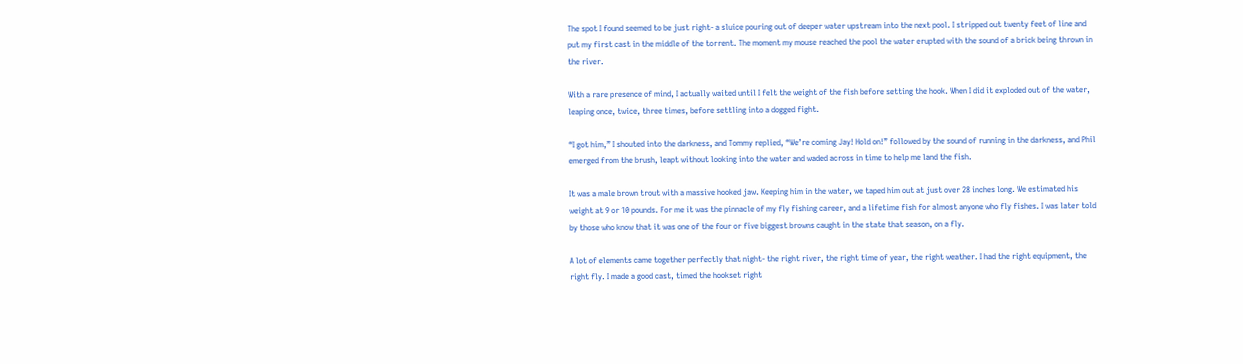The spot I found seemed to be just right- a sluice pouring out of deeper water upstream into the next pool. I stripped out twenty feet of line and put my first cast in the middle of the torrent. The moment my mouse reached the pool the water erupted with the sound of a brick being thrown in the river.

With a rare presence of mind, I actually waited until I felt the weight of the fish before setting the hook. When I did it exploded out of the water, leaping once, twice, three times, before settling into a dogged fight.

“I got him,” I shouted into the darkness, and Tommy replied, “We’re coming Jay! Hold on!” followed by the sound of running in the darkness, and Phil emerged from the brush, leapt without looking into the water and waded across in time to help me land the fish.

It was a male brown trout with a massive hooked jaw. Keeping him in the water, we taped him out at just over 28 inches long. We estimated his weight at 9 or 10 pounds. For me it was the pinnacle of my fly fishing career, and a lifetime fish for almost anyone who fly fishes. I was later told by those who know that it was one of the four or five biggest browns caught in the state that season, on a fly.

A lot of elements came together perfectly that night- the right river, the right time of year, the right weather. I had the right equipment, the right fly. I made a good cast, timed the hookset right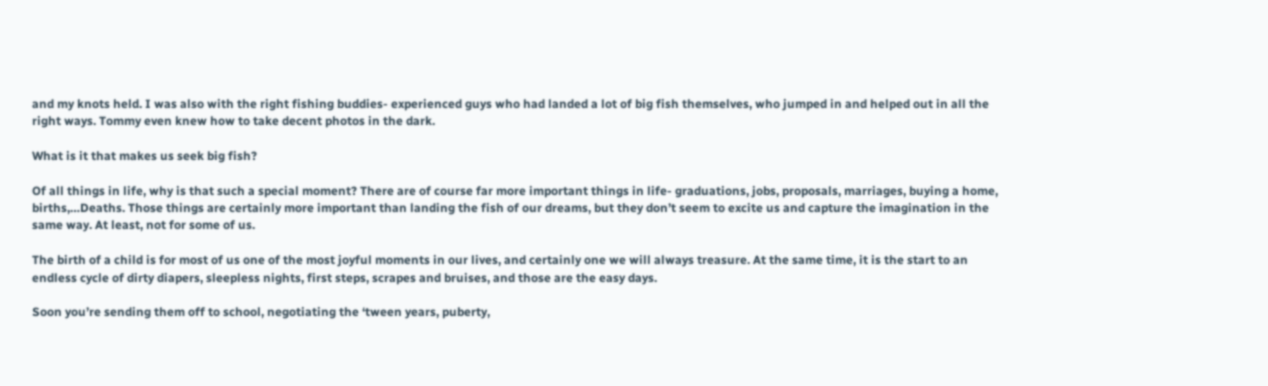and my knots held. I was also with the right fishing buddies- experienced guys who had landed a lot of big fish themselves, who jumped in and helped out in all the right ways. Tommy even knew how to take decent photos in the dark.

What is it that makes us seek big fish?

Of all things in life, why is that such a special moment? There are of course far more important things in life- graduations, jobs, proposals, marriages, buying a home, births,…Deaths. Those things are certainly more important than landing the fish of our dreams, but they don’t seem to excite us and capture the imagination in the same way. At least, not for some of us.

The birth of a child is for most of us one of the most joyful moments in our lives, and certainly one we will always treasure. At the same time, it is the start to an endless cycle of dirty diapers, sleepless nights, first steps, scrapes and bruises, and those are the easy days.

Soon you’re sending them off to school, negotiating the ‘tween years, puberty,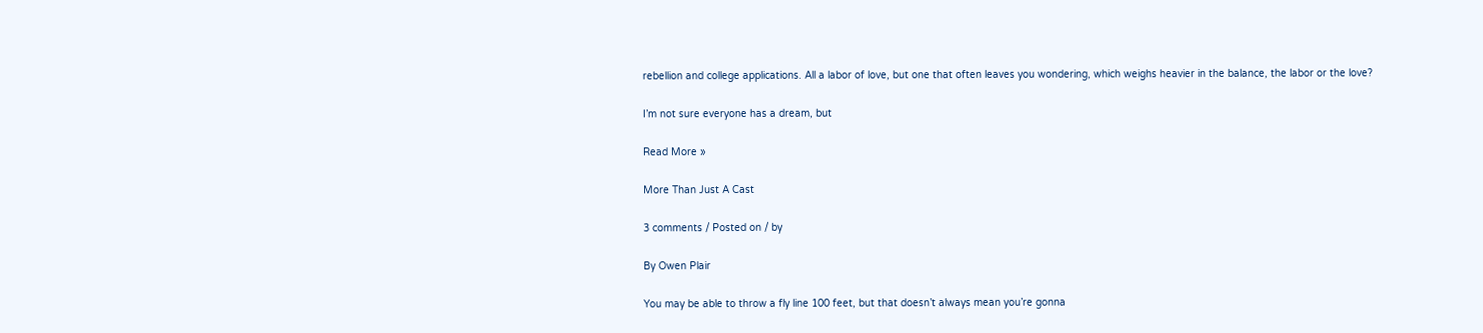rebellion and college applications. All a labor of love, but one that often leaves you wondering, which weighs heavier in the balance, the labor or the love?

I’m not sure everyone has a dream, but

Read More »

More Than Just A Cast

3 comments / Posted on / by

By Owen Plair

You may be able to throw a fly line 100 feet, but that doesn’t always mean you’re gonna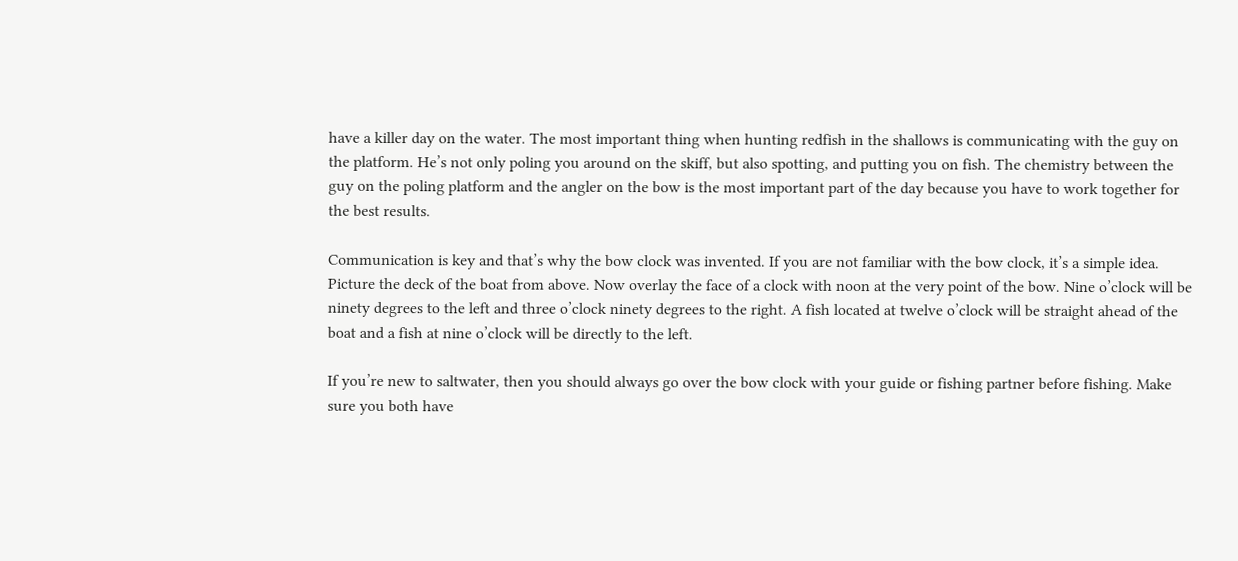have a killer day on the water. The most important thing when hunting redfish in the shallows is communicating with the guy on the platform. He’s not only poling you around on the skiff, but also spotting, and putting you on fish. The chemistry between the guy on the poling platform and the angler on the bow is the most important part of the day because you have to work together for the best results.

Communication is key and that’s why the bow clock was invented. If you are not familiar with the bow clock, it’s a simple idea. Picture the deck of the boat from above. Now overlay the face of a clock with noon at the very point of the bow. Nine o’clock will be ninety degrees to the left and three o’clock ninety degrees to the right. A fish located at twelve o’clock will be straight ahead of the boat and a fish at nine o’clock will be directly to the left.

If you’re new to saltwater, then you should always go over the bow clock with your guide or fishing partner before fishing. Make sure you both have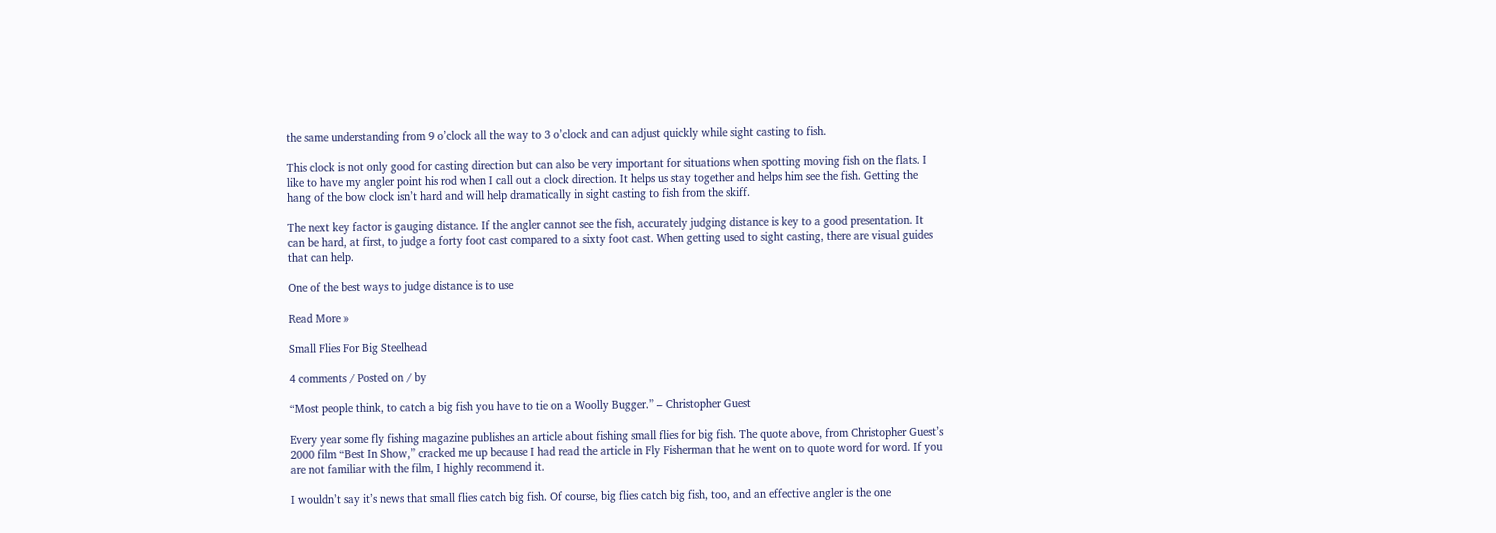the same understanding from 9 o’clock all the way to 3 o’clock and can adjust quickly while sight casting to fish.

This clock is not only good for casting direction but can also be very important for situations when spotting moving fish on the flats. I like to have my angler point his rod when I call out a clock direction. It helps us stay together and helps him see the fish. Getting the hang of the bow clock isn’t hard and will help dramatically in sight casting to fish from the skiff.

The next key factor is gauging distance. If the angler cannot see the fish, accurately judging distance is key to a good presentation. It can be hard, at first, to judge a forty foot cast compared to a sixty foot cast. When getting used to sight casting, there are visual guides that can help.

One of the best ways to judge distance is to use

Read More »

Small Flies For Big Steelhead

4 comments / Posted on / by

“Most people think, to catch a big fish you have to tie on a Woolly Bugger.” – Christopher Guest

Every year some fly fishing magazine publishes an article about fishing small flies for big fish. The quote above, from Christopher Guest’s 2000 film “Best In Show,” cracked me up because I had read the article in Fly Fisherman that he went on to quote word for word. If you are not familiar with the film, I highly recommend it.

I wouldn’t say it’s news that small flies catch big fish. Of course, big flies catch big fish, too, and an effective angler is the one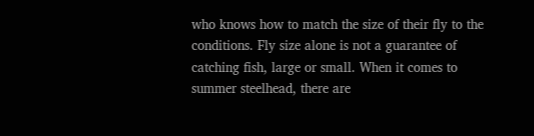who knows how to match the size of their fly to the conditions. Fly size alone is not a guarantee of catching fish, large or small. When it comes to summer steelhead, there are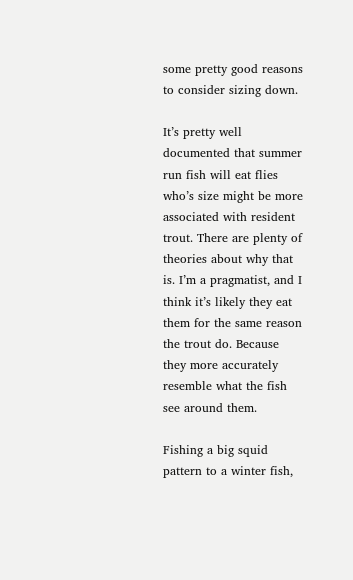some pretty good reasons to consider sizing down.

It’s pretty well documented that summer run fish will eat flies who’s size might be more associated with resident trout. There are plenty of theories about why that is. I’m a pragmatist, and I think it’s likely they eat them for the same reason the trout do. Because they more accurately resemble what the fish see around them.

Fishing a big squid pattern to a winter fish,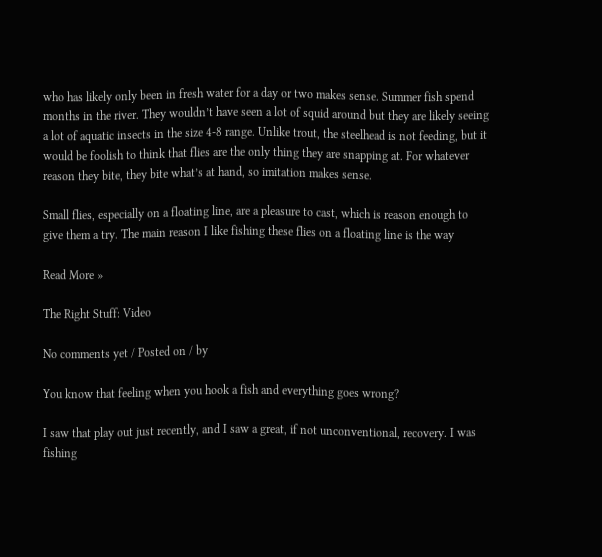who has likely only been in fresh water for a day or two makes sense. Summer fish spend months in the river. They wouldn’t have seen a lot of squid around but they are likely seeing a lot of aquatic insects in the size 4-8 range. Unlike trout, the steelhead is not feeding, but it would be foolish to think that flies are the only thing they are snapping at. For whatever reason they bite, they bite what’s at hand, so imitation makes sense.

Small flies, especially on a floating line, are a pleasure to cast, which is reason enough to give them a try. The main reason I like fishing these flies on a floating line is the way

Read More »

The Right Stuff: Video

No comments yet / Posted on / by

You know that feeling when you hook a fish and everything goes wrong?

I saw that play out just recently, and I saw a great, if not unconventional, recovery. I was fishing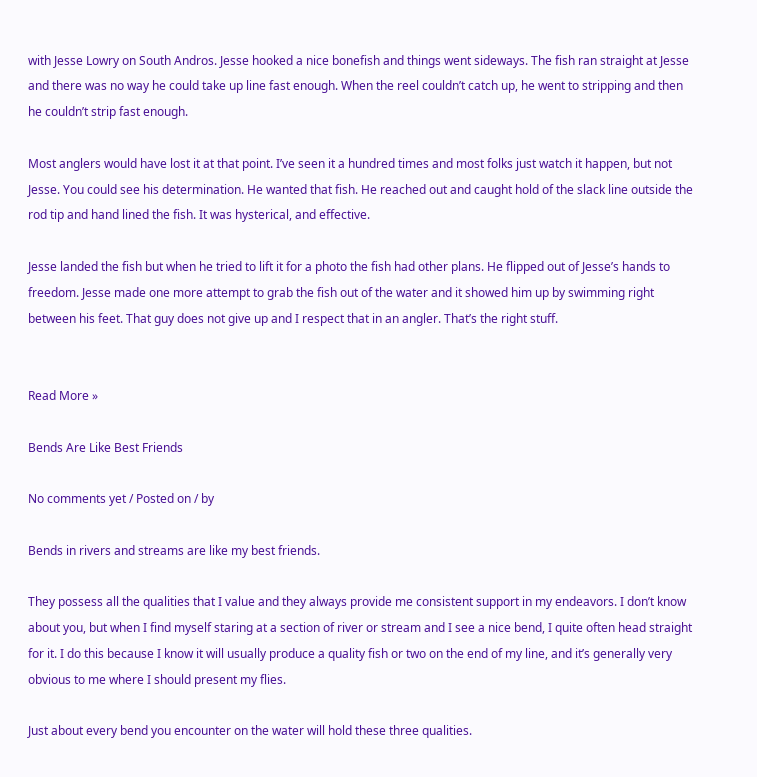with Jesse Lowry on South Andros. Jesse hooked a nice bonefish and things went sideways. The fish ran straight at Jesse and there was no way he could take up line fast enough. When the reel couldn’t catch up, he went to stripping and then he couldn’t strip fast enough.

Most anglers would have lost it at that point. I’ve seen it a hundred times and most folks just watch it happen, but not Jesse. You could see his determination. He wanted that fish. He reached out and caught hold of the slack line outside the rod tip and hand lined the fish. It was hysterical, and effective.

Jesse landed the fish but when he tried to lift it for a photo the fish had other plans. He flipped out of Jesse’s hands to freedom. Jesse made one more attempt to grab the fish out of the water and it showed him up by swimming right between his feet. That guy does not give up and I respect that in an angler. That’s the right stuff.


Read More »

Bends Are Like Best Friends

No comments yet / Posted on / by

Bends in rivers and streams are like my best friends.

They possess all the qualities that I value and they always provide me consistent support in my endeavors. I don’t know about you, but when I find myself staring at a section of river or stream and I see a nice bend, I quite often head straight for it. I do this because I know it will usually produce a quality fish or two on the end of my line, and it’s generally very obvious to me where I should present my flies.

Just about every bend you encounter on the water will hold these three qualities.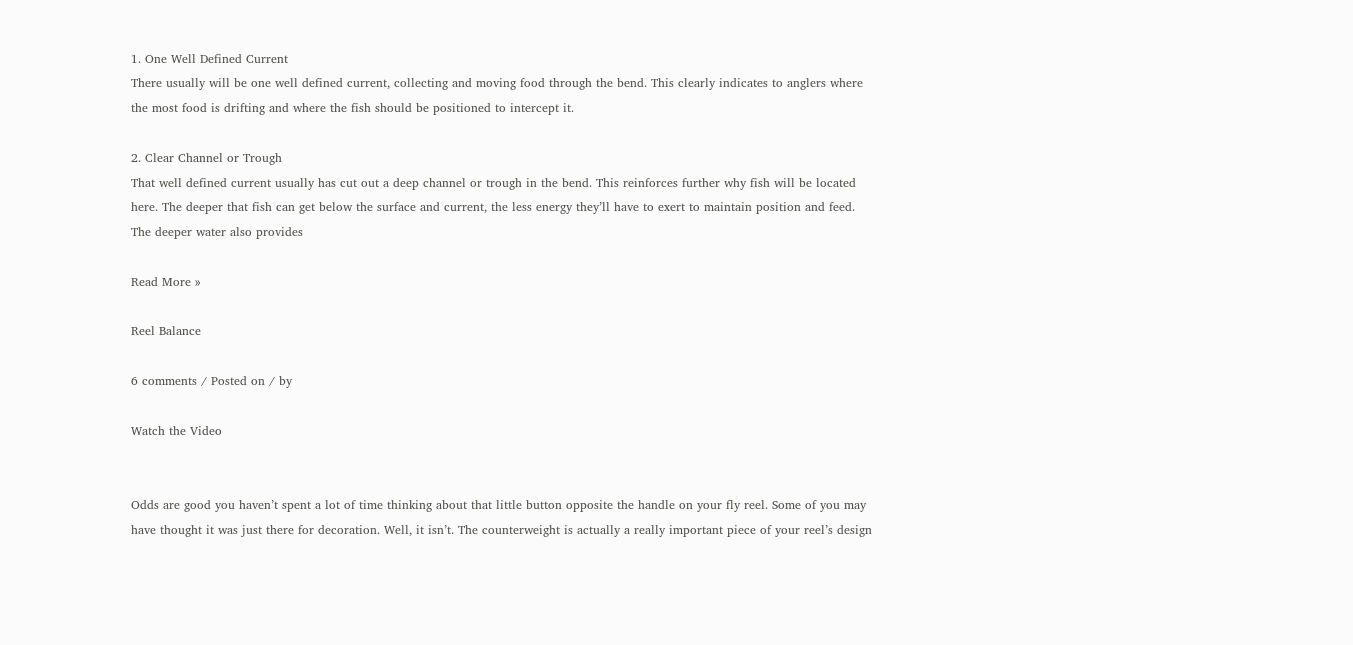1. One Well Defined Current
There usually will be one well defined current, collecting and moving food through the bend. This clearly indicates to anglers where the most food is drifting and where the fish should be positioned to intercept it.

2. Clear Channel or Trough
That well defined current usually has cut out a deep channel or trough in the bend. This reinforces further why fish will be located here. The deeper that fish can get below the surface and current, the less energy they’ll have to exert to maintain position and feed. The deeper water also provides

Read More »

Reel Balance

6 comments / Posted on / by

Watch the Video


Odds are good you haven’t spent a lot of time thinking about that little button opposite the handle on your fly reel. Some of you may have thought it was just there for decoration. Well, it isn’t. The counterweight is actually a really important piece of your reel’s design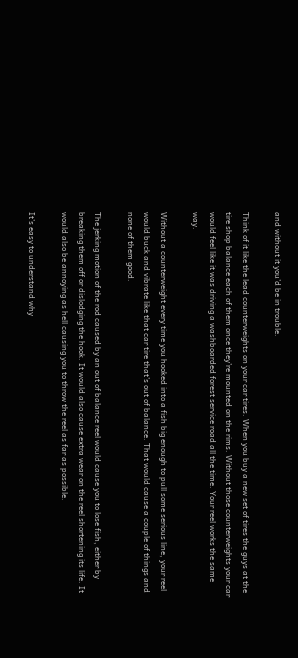and without it you’d be in trouble.

Think of it like the lead counterweights on your car tires. When you buy a new set of tires the guys at the tire shop balance each of them once they’re mounted on the rims. Without those counterweights your car would feel like it was driving a washboarded forest service road all the time. Your reel works the same way.

Without a counterweight every time you hooked into a fish big enough to pull some serious line, your reel would buck and vibrate like that car tire that’s out of balance. That would cause a couple of things and none of them good.

The jerking motion of the rod caused by an out of balance reel would cause you to lose fish, either by breaking them off or dislodging the hook. It would also cause extra wear on the reel shortening its life. It would also be annoying as hell causing you to throw the reel as far as possible.

It’s easy to understand why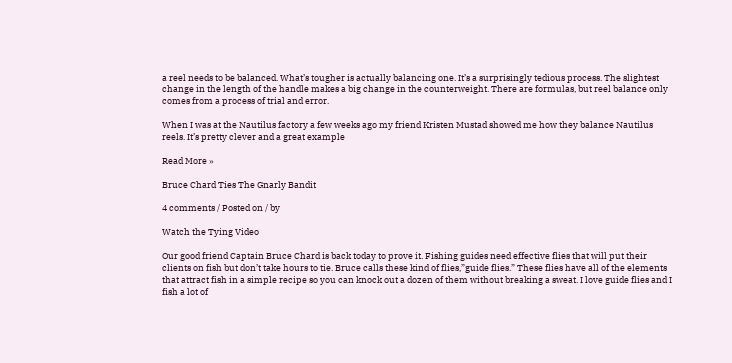a reel needs to be balanced. What’s tougher is actually balancing one. It’s a surprisingly tedious process. The slightest change in the length of the handle makes a big change in the counterweight. There are formulas, but reel balance only comes from a process of trial and error.

When I was at the Nautilus factory a few weeks ago my friend Kristen Mustad showed me how they balance Nautilus reels. It’s pretty clever and a great example

Read More »

Bruce Chard Ties The Gnarly Bandit

4 comments / Posted on / by

Watch the Tying Video

Our good friend Captain Bruce Chard is back today to prove it. Fishing guides need effective flies that will put their clients on fish but don’t take hours to tie. Bruce calls these kind of flies,”guide flies.” These flies have all of the elements that attract fish in a simple recipe so you can knock out a dozen of them without breaking a sweat. I love guide flies and I fish a lot of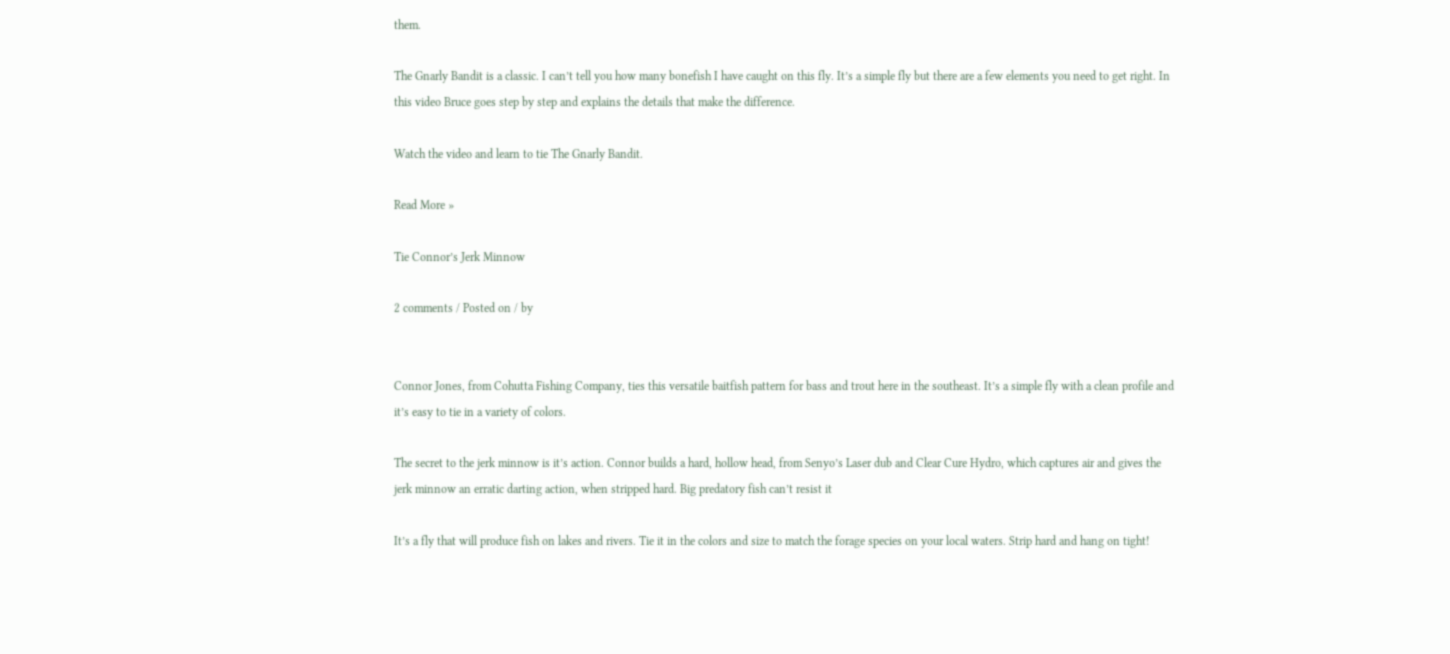them.

The Gnarly Bandit is a classic. I can’t tell you how many bonefish I have caught on this fly. It’s a simple fly but there are a few elements you need to get right. In this video Bruce goes step by step and explains the details that make the difference.

Watch the video and learn to tie The Gnarly Bandit.

Read More »

Tie Connor’s Jerk Minnow

2 comments / Posted on / by


Connor Jones, from Cohutta Fishing Company, ties this versatile baitfish pattern for bass and trout here in the southeast. It’s a simple fly with a clean profile and it’s easy to tie in a variety of colors.

The secret to the jerk minnow is it’s action. Connor builds a hard, hollow head, from Senyo’s Laser dub and Clear Cure Hydro, which captures air and gives the jerk minnow an erratic darting action, when stripped hard. Big predatory fish can’t resist it

It’s a fly that will produce fish on lakes and rivers. Tie it in the colors and size to match the forage species on your local waters. Strip hard and hang on tight!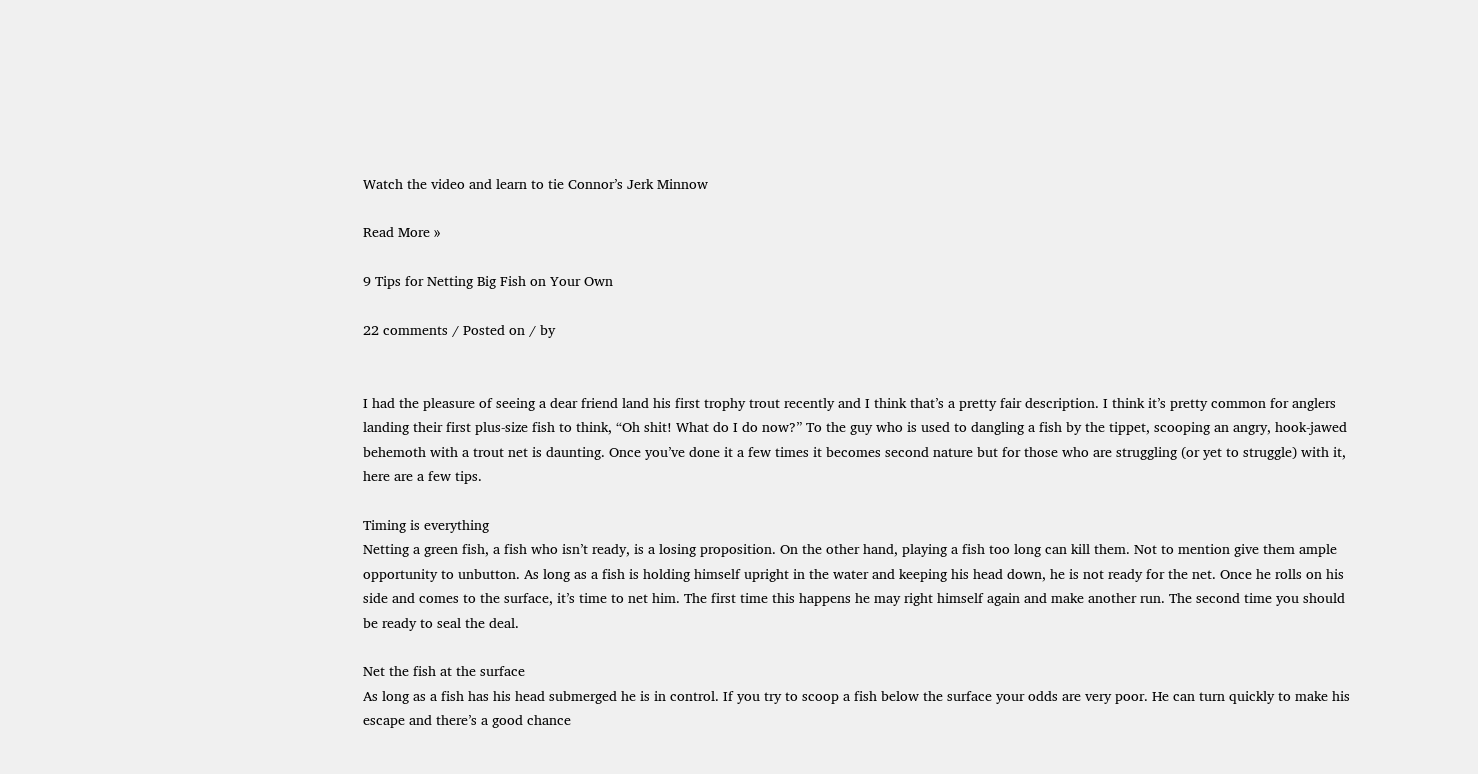Watch the video and learn to tie Connor’s Jerk Minnow

Read More »

9 Tips for Netting Big Fish on Your Own

22 comments / Posted on / by


I had the pleasure of seeing a dear friend land his first trophy trout recently and I think that’s a pretty fair description. I think it’s pretty common for anglers landing their first plus-size fish to think, “Oh shit! What do I do now?” To the guy who is used to dangling a fish by the tippet, scooping an angry, hook-jawed behemoth with a trout net is daunting. Once you’ve done it a few times it becomes second nature but for those who are struggling (or yet to struggle) with it, here are a few tips.

Timing is everything
Netting a green fish, a fish who isn’t ready, is a losing proposition. On the other hand, playing a fish too long can kill them. Not to mention give them ample opportunity to unbutton. As long as a fish is holding himself upright in the water and keeping his head down, he is not ready for the net. Once he rolls on his side and comes to the surface, it’s time to net him. The first time this happens he may right himself again and make another run. The second time you should be ready to seal the deal.

Net the fish at the surface
As long as a fish has his head submerged he is in control. If you try to scoop a fish below the surface your odds are very poor. He can turn quickly to make his escape and there’s a good chance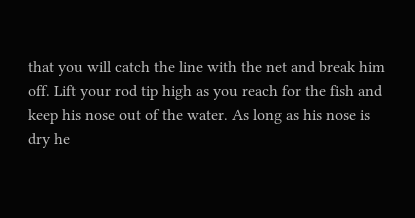that you will catch the line with the net and break him off. Lift your rod tip high as you reach for the fish and keep his nose out of the water. As long as his nose is dry he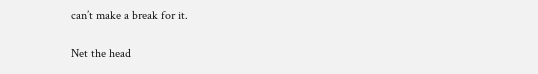can’t make a break for it.

Net the head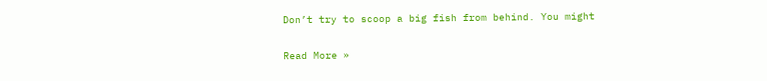Don’t try to scoop a big fish from behind. You might

Read More »